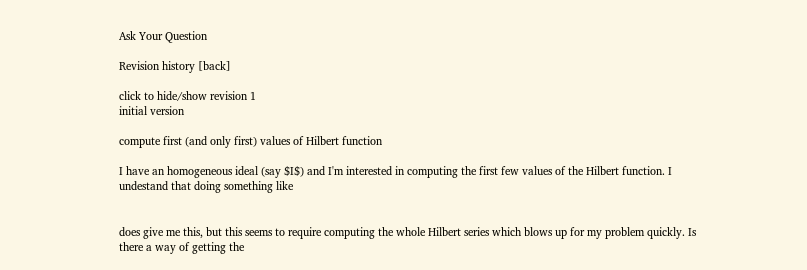Ask Your Question

Revision history [back]

click to hide/show revision 1
initial version

compute first (and only first) values of Hilbert function

I have an homogeneous ideal (say $I$) and I'm interested in computing the first few values of the Hilbert function. I undestand that doing something like


does give me this, but this seems to require computing the whole Hilbert series which blows up for my problem quickly. Is there a way of getting the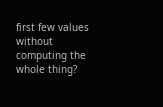first few values without computing the whole thing?